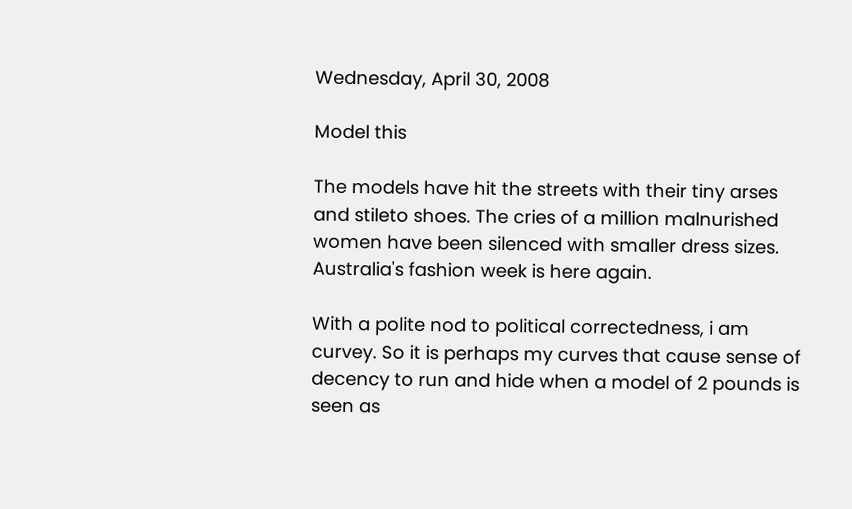Wednesday, April 30, 2008

Model this

The models have hit the streets with their tiny arses and stileto shoes. The cries of a million malnurished women have been silenced with smaller dress sizes. Australia's fashion week is here again.

With a polite nod to political correctedness, i am curvey. So it is perhaps my curves that cause sense of decency to run and hide when a model of 2 pounds is seen as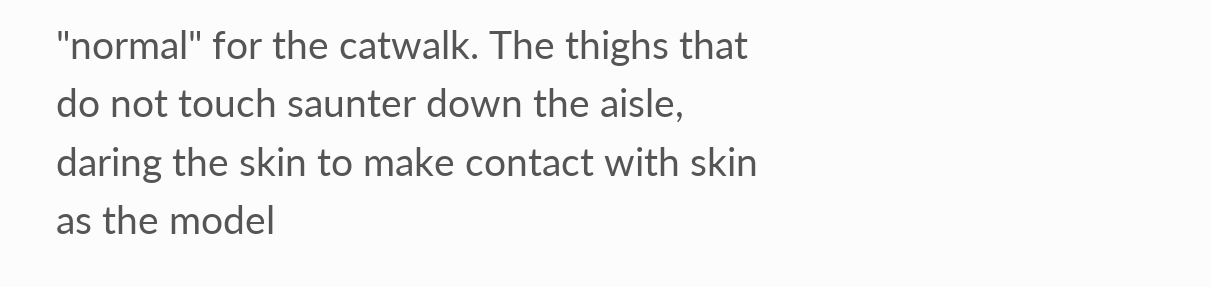"normal" for the catwalk. The thighs that do not touch saunter down the aisle, daring the skin to make contact with skin as the model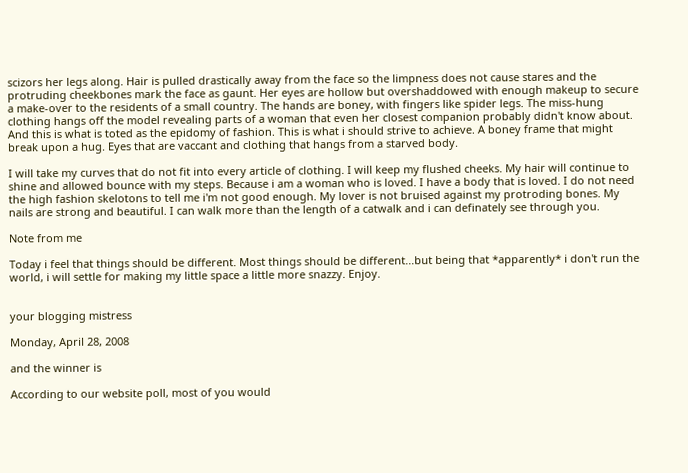scizors her legs along. Hair is pulled drastically away from the face so the limpness does not cause stares and the protruding cheekbones mark the face as gaunt. Her eyes are hollow but overshaddowed with enough makeup to secure a make-over to the residents of a small country. The hands are boney, with fingers like spider legs. The miss-hung clothing hangs off the model revealing parts of a woman that even her closest companion probably didn't know about.
And this is what is toted as the epidomy of fashion. This is what i should strive to achieve. A boney frame that might break upon a hug. Eyes that are vaccant and clothing that hangs from a starved body.

I will take my curves that do not fit into every article of clothing. I will keep my flushed cheeks. My hair will continue to shine and allowed bounce with my steps. Because i am a woman who is loved. I have a body that is loved. I do not need the high fashion skelotons to tell me i'm not good enough. My lover is not bruised against my protroding bones. My nails are strong and beautiful. I can walk more than the length of a catwalk and i can definately see through you.

Note from me

Today i feel that things should be different. Most things should be different...but being that *apparently* i don't run the world, i will settle for making my little space a little more snazzy. Enjoy.


your blogging mistress

Monday, April 28, 2008

and the winner is

According to our website poll, most of you would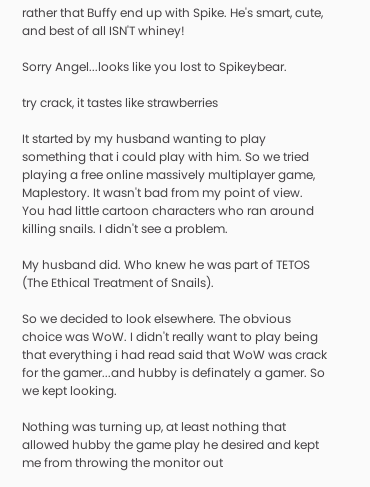rather that Buffy end up with Spike. He's smart, cute, and best of all ISN'T whiney!

Sorry Angel...looks like you lost to Spikeybear.

try crack, it tastes like strawberries

It started by my husband wanting to play something that i could play with him. So we tried playing a free online massively multiplayer game, Maplestory. It wasn't bad from my point of view. You had little cartoon characters who ran around killing snails. I didn't see a problem.

My husband did. Who knew he was part of TETOS (The Ethical Treatment of Snails).

So we decided to look elsewhere. The obvious choice was WoW. I didn't really want to play being that everything i had read said that WoW was crack for the gamer...and hubby is definately a gamer. So we kept looking.

Nothing was turning up, at least nothing that allowed hubby the game play he desired and kept me from throwing the monitor out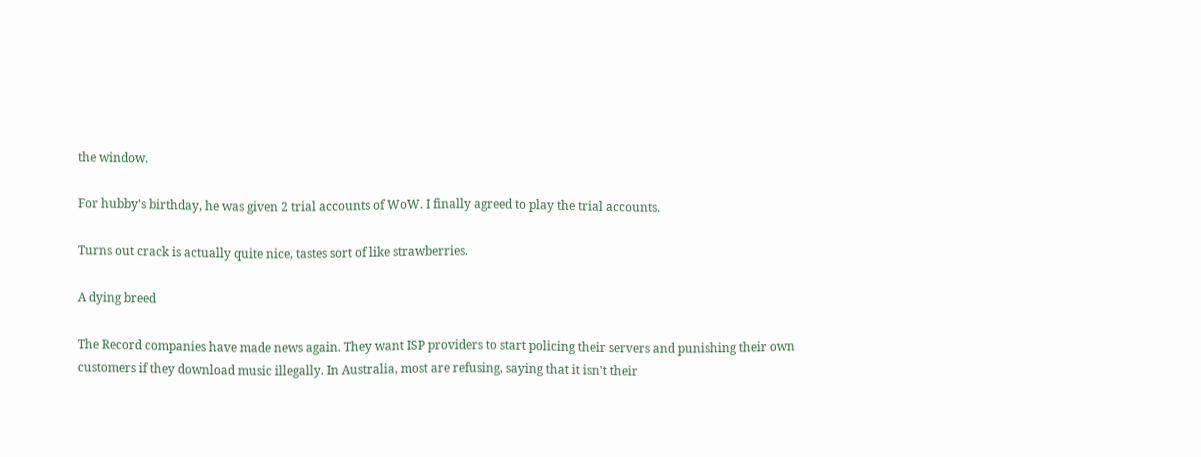the window.

For hubby's birthday, he was given 2 trial accounts of WoW. I finally agreed to play the trial accounts.

Turns out crack is actually quite nice, tastes sort of like strawberries.

A dying breed

The Record companies have made news again. They want ISP providers to start policing their servers and punishing their own customers if they download music illegally. In Australia, most are refusing, saying that it isn't their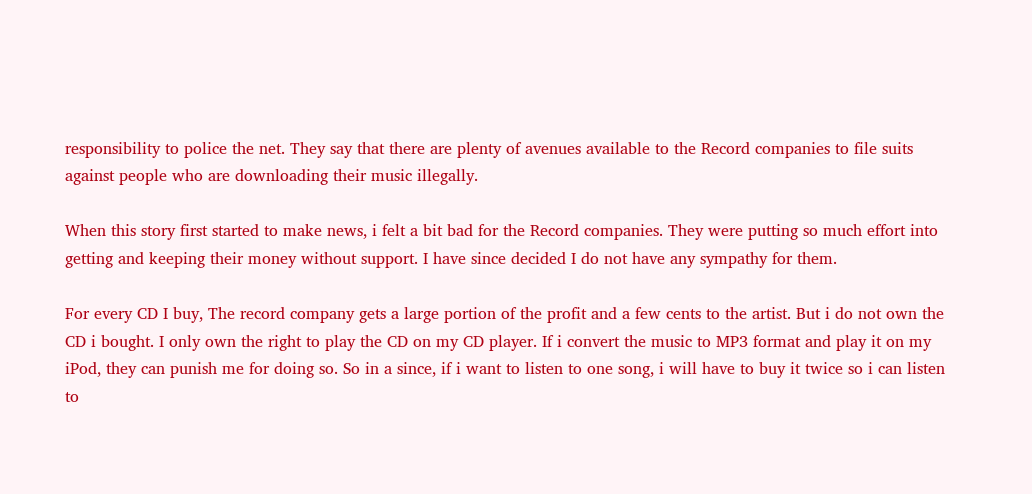responsibility to police the net. They say that there are plenty of avenues available to the Record companies to file suits against people who are downloading their music illegally.

When this story first started to make news, i felt a bit bad for the Record companies. They were putting so much effort into getting and keeping their money without support. I have since decided I do not have any sympathy for them.

For every CD I buy, The record company gets a large portion of the profit and a few cents to the artist. But i do not own the CD i bought. I only own the right to play the CD on my CD player. If i convert the music to MP3 format and play it on my iPod, they can punish me for doing so. So in a since, if i want to listen to one song, i will have to buy it twice so i can listen to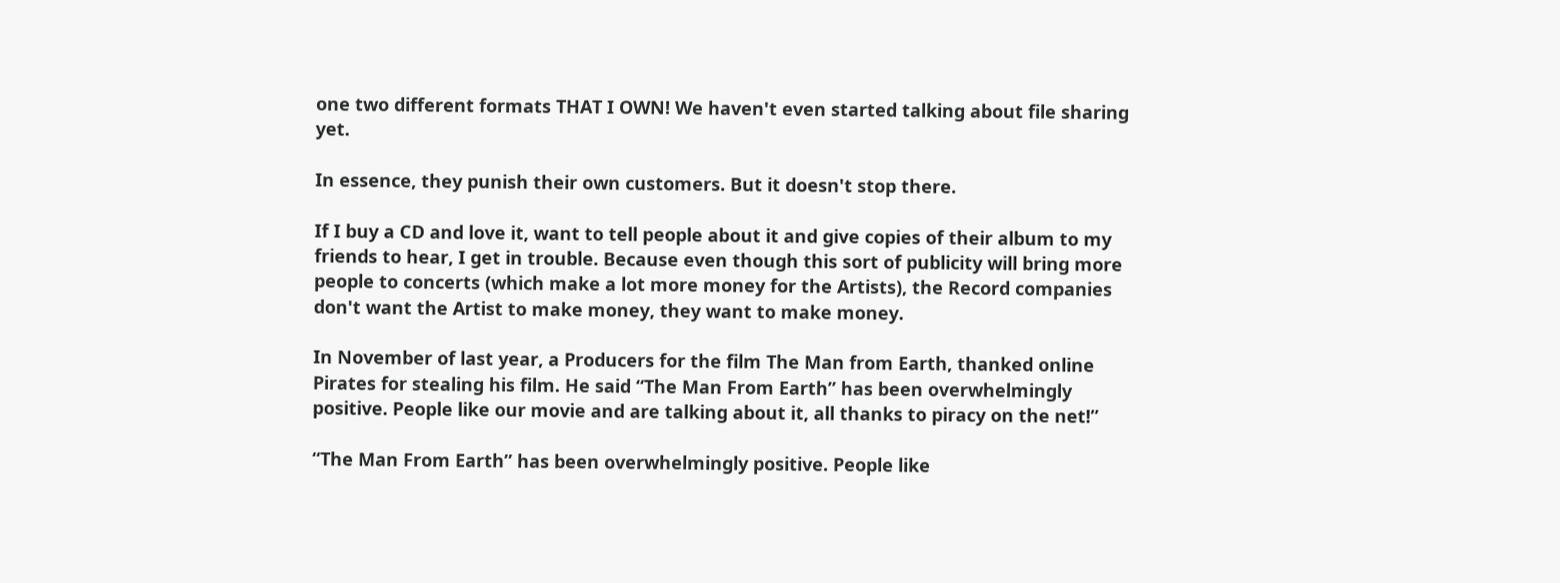one two different formats THAT I OWN! We haven't even started talking about file sharing yet.

In essence, they punish their own customers. But it doesn't stop there.

If I buy a CD and love it, want to tell people about it and give copies of their album to my friends to hear, I get in trouble. Because even though this sort of publicity will bring more people to concerts (which make a lot more money for the Artists), the Record companies don't want the Artist to make money, they want to make money.

In November of last year, a Producers for the film The Man from Earth, thanked online Pirates for stealing his film. He said “The Man From Earth” has been overwhelmingly positive. People like our movie and are talking about it, all thanks to piracy on the net!”

“The Man From Earth” has been overwhelmingly positive. People like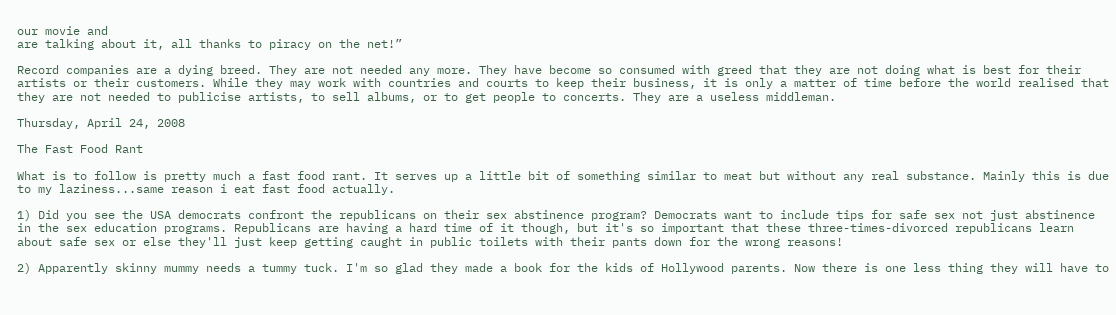our movie and
are talking about it, all thanks to piracy on the net!”

Record companies are a dying breed. They are not needed any more. They have become so consumed with greed that they are not doing what is best for their artists or their customers. While they may work with countries and courts to keep their business, it is only a matter of time before the world realised that they are not needed to publicise artists, to sell albums, or to get people to concerts. They are a useless middleman.

Thursday, April 24, 2008

The Fast Food Rant

What is to follow is pretty much a fast food rant. It serves up a little bit of something similar to meat but without any real substance. Mainly this is due to my laziness...same reason i eat fast food actually.

1) Did you see the USA democrats confront the republicans on their sex abstinence program? Democrats want to include tips for safe sex not just abstinence in the sex education programs. Republicans are having a hard time of it though, but it's so important that these three-times-divorced republicans learn about safe sex or else they'll just keep getting caught in public toilets with their pants down for the wrong reasons!

2) Apparently skinny mummy needs a tummy tuck. I'm so glad they made a book for the kids of Hollywood parents. Now there is one less thing they will have to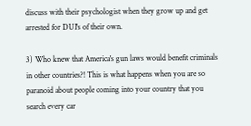discuss with their psychologist when they grow up and get arrested for DUI's of their own.

3) Who knew that America's gun laws would benefit criminals in other countries?! This is what happens when you are so paranoid about people coming into your country that you search every car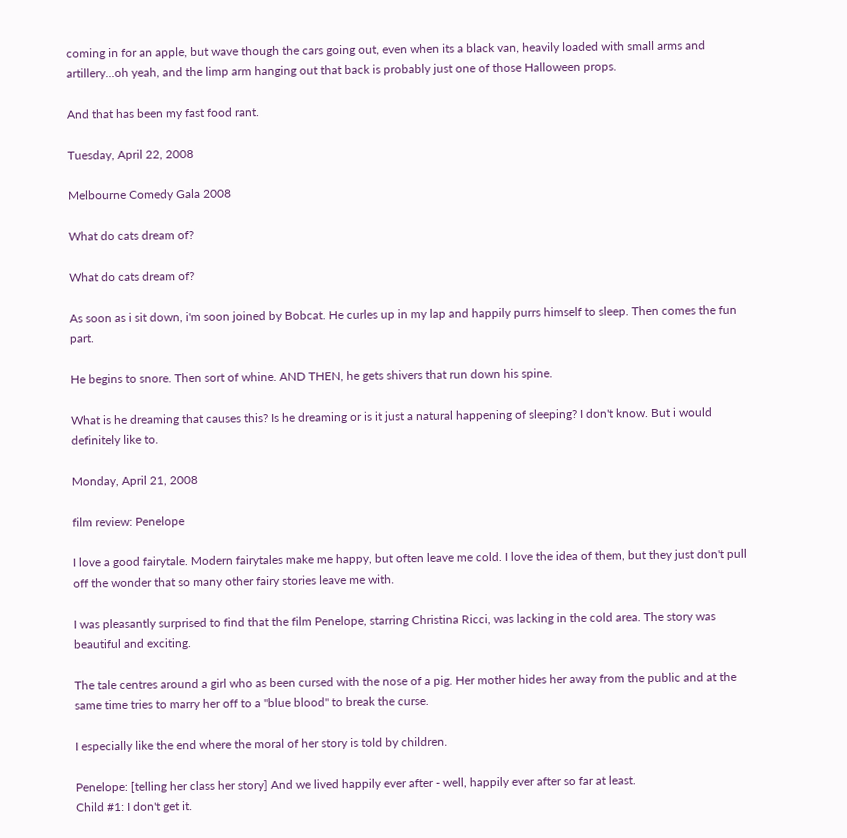coming in for an apple, but wave though the cars going out, even when its a black van, heavily loaded with small arms and artillery...oh yeah, and the limp arm hanging out that back is probably just one of those Halloween props.

And that has been my fast food rant.

Tuesday, April 22, 2008

Melbourne Comedy Gala 2008

What do cats dream of?

What do cats dream of?

As soon as i sit down, i'm soon joined by Bobcat. He curles up in my lap and happily purrs himself to sleep. Then comes the fun part.

He begins to snore. Then sort of whine. AND THEN, he gets shivers that run down his spine.

What is he dreaming that causes this? Is he dreaming or is it just a natural happening of sleeping? I don't know. But i would definitely like to.

Monday, April 21, 2008

film review: Penelope

I love a good fairytale. Modern fairytales make me happy, but often leave me cold. I love the idea of them, but they just don't pull off the wonder that so many other fairy stories leave me with.

I was pleasantly surprised to find that the film Penelope, starring Christina Ricci, was lacking in the cold area. The story was beautiful and exciting.

The tale centres around a girl who as been cursed with the nose of a pig. Her mother hides her away from the public and at the same time tries to marry her off to a "blue blood" to break the curse.

I especially like the end where the moral of her story is told by children.

Penelope: [telling her class her story] And we lived happily ever after - well, happily ever after so far at least.
Child #1: I don't get it.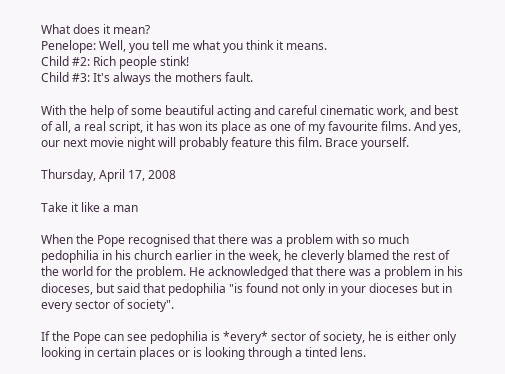What does it mean?
Penelope: Well, you tell me what you think it means.
Child #2: Rich people stink!
Child #3: It's always the mothers fault.

With the help of some beautiful acting and careful cinematic work, and best of all, a real script, it has won its place as one of my favourite films. And yes, our next movie night will probably feature this film. Brace yourself.

Thursday, April 17, 2008

Take it like a man

When the Pope recognised that there was a problem with so much pedophilia in his church earlier in the week, he cleverly blamed the rest of the world for the problem. He acknowledged that there was a problem in his dioceses, but said that pedophilia "is found not only in your dioceses but in every sector of society".

If the Pope can see pedophilia is *every* sector of society, he is either only looking in certain places or is looking through a tinted lens.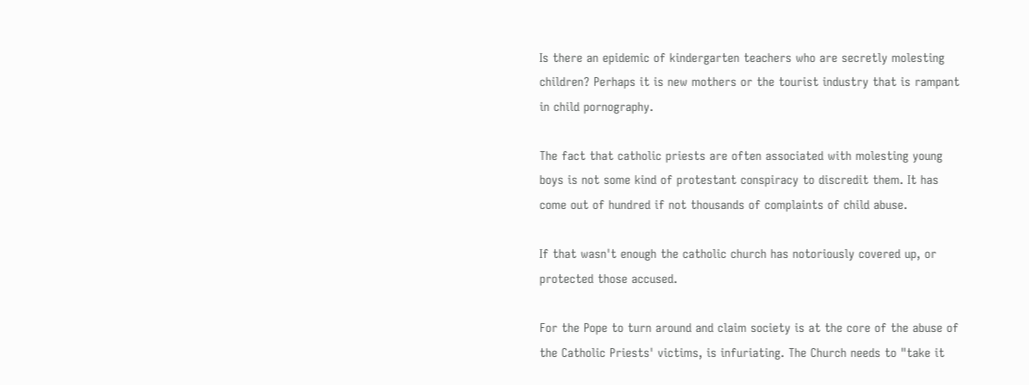Is there an epidemic of kindergarten teachers who are secretly molesting children? Perhaps it is new mothers or the tourist industry that is rampant in child pornography.

The fact that catholic priests are often associated with molesting young boys is not some kind of protestant conspiracy to discredit them. It has come out of hundred if not thousands of complaints of child abuse.

If that wasn't enough the catholic church has notoriously covered up, or protected those accused.

For the Pope to turn around and claim society is at the core of the abuse of the Catholic Priests' victims, is infuriating. The Church needs to "take it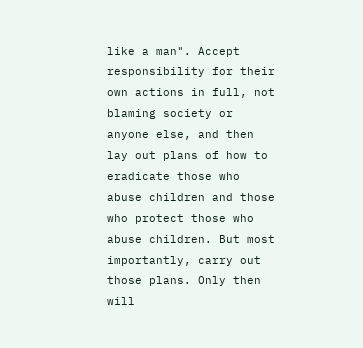like a man". Accept responsibility for their own actions in full, not blaming society or anyone else, and then lay out plans of how to eradicate those who abuse children and those who protect those who abuse children. But most importantly, carry out those plans. Only then will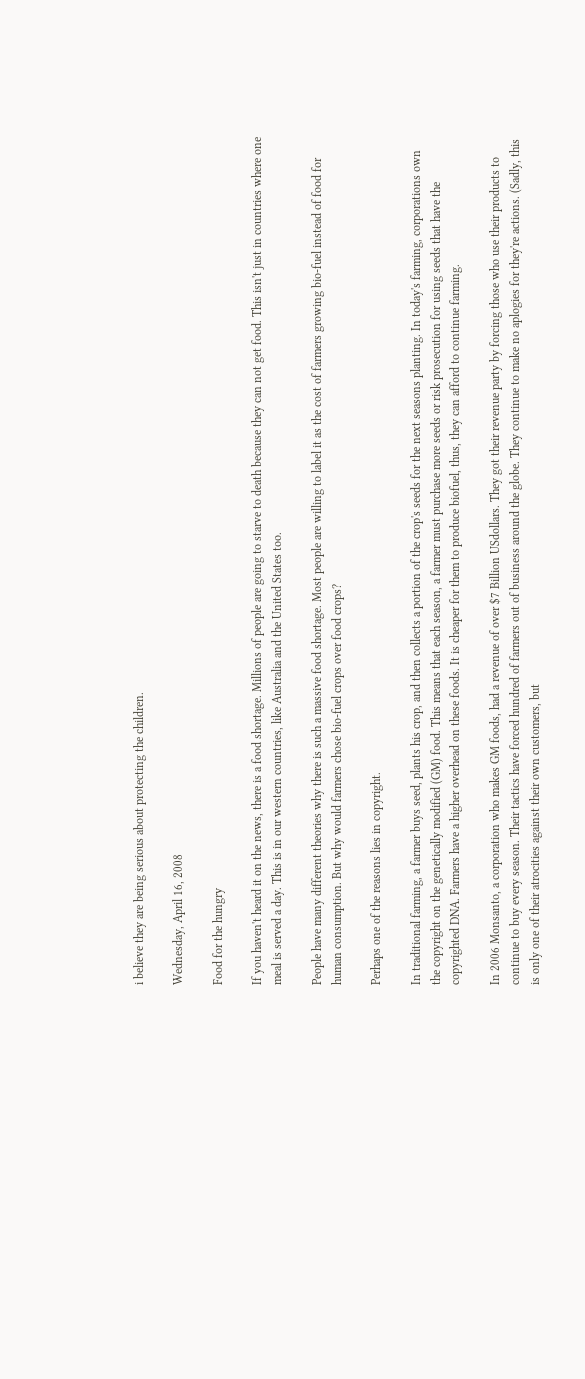i believe they are being serious about protecting the children.

Wednesday, April 16, 2008

Food for the hungry

If you haven't heard it on the news, there is a food shortage. Millions of people are going to starve to death because they can not get food. This isn't just in countries where one meal is served a day. This is in our western countries, like Australia and the United States too.

People have many different theories why there is such a massive food shortage. Most people are willing to label it as the cost of farmers growing bio-fuel instead of food for human consumption. But why would farmers chose bio-fuel crops over food crops?

Perhaps one of the reasons lies in copyright.

In traditional farming, a farmer buys seed, plants his crop, and then collects a portion of the crop's seeds for the next seasons planting. In today's farming, corporations own the copyright on the genetically modified (GM) food. This means that each season, a farmer must purchase more seeds or risk prosecution for using seeds that have the copyrighted DNA. Farmers have a higher overhead on these foods. It is cheaper for them to produce biofuel, thus, they can afford to continue farming.

In 2006 Monsanto, a corporation who makes GM foods, had a revenue of over $7 Billion USdollars. They got their revenue party by forcing those who use their products to continue to buy every season. Their tactics have forced hundred of farmers out of business around the globe. They continue to make no aplogies for they're actions. (Sadly, this is only one of their atrocities against their own customers, but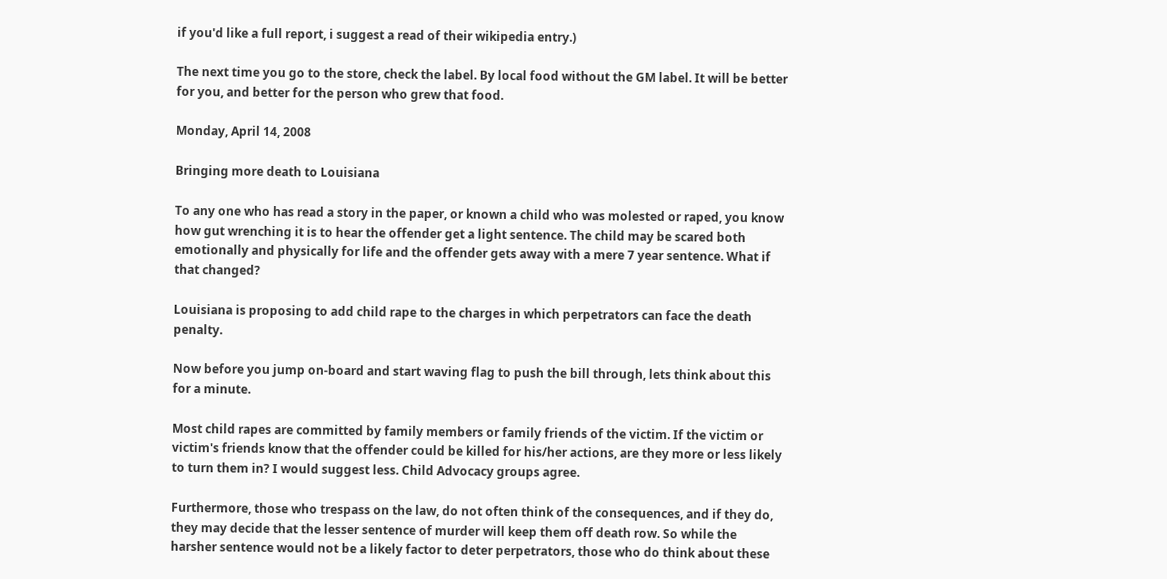if you'd like a full report, i suggest a read of their wikipedia entry.)

The next time you go to the store, check the label. By local food without the GM label. It will be better for you, and better for the person who grew that food.

Monday, April 14, 2008

Bringing more death to Louisiana

To any one who has read a story in the paper, or known a child who was molested or raped, you know how gut wrenching it is to hear the offender get a light sentence. The child may be scared both emotionally and physically for life and the offender gets away with a mere 7 year sentence. What if that changed?

Louisiana is proposing to add child rape to the charges in which perpetrators can face the death penalty.

Now before you jump on-board and start waving flag to push the bill through, lets think about this for a minute.

Most child rapes are committed by family members or family friends of the victim. If the victim or victim's friends know that the offender could be killed for his/her actions, are they more or less likely to turn them in? I would suggest less. Child Advocacy groups agree.

Furthermore, those who trespass on the law, do not often think of the consequences, and if they do, they may decide that the lesser sentence of murder will keep them off death row. So while the harsher sentence would not be a likely factor to deter perpetrators, those who do think about these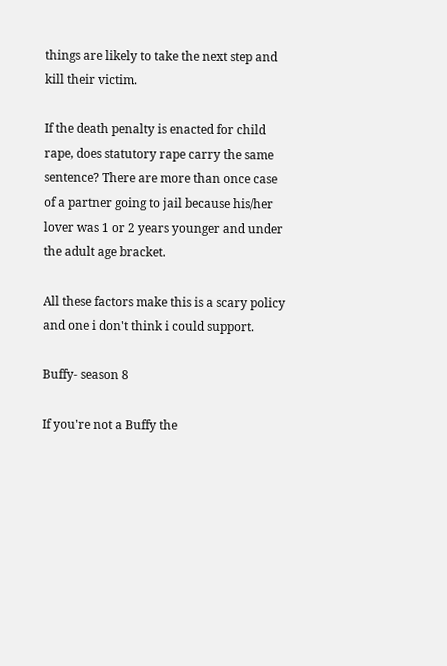things are likely to take the next step and kill their victim.

If the death penalty is enacted for child rape, does statutory rape carry the same sentence? There are more than once case of a partner going to jail because his/her lover was 1 or 2 years younger and under the adult age bracket.

All these factors make this is a scary policy and one i don't think i could support.

Buffy- season 8

If you're not a Buffy the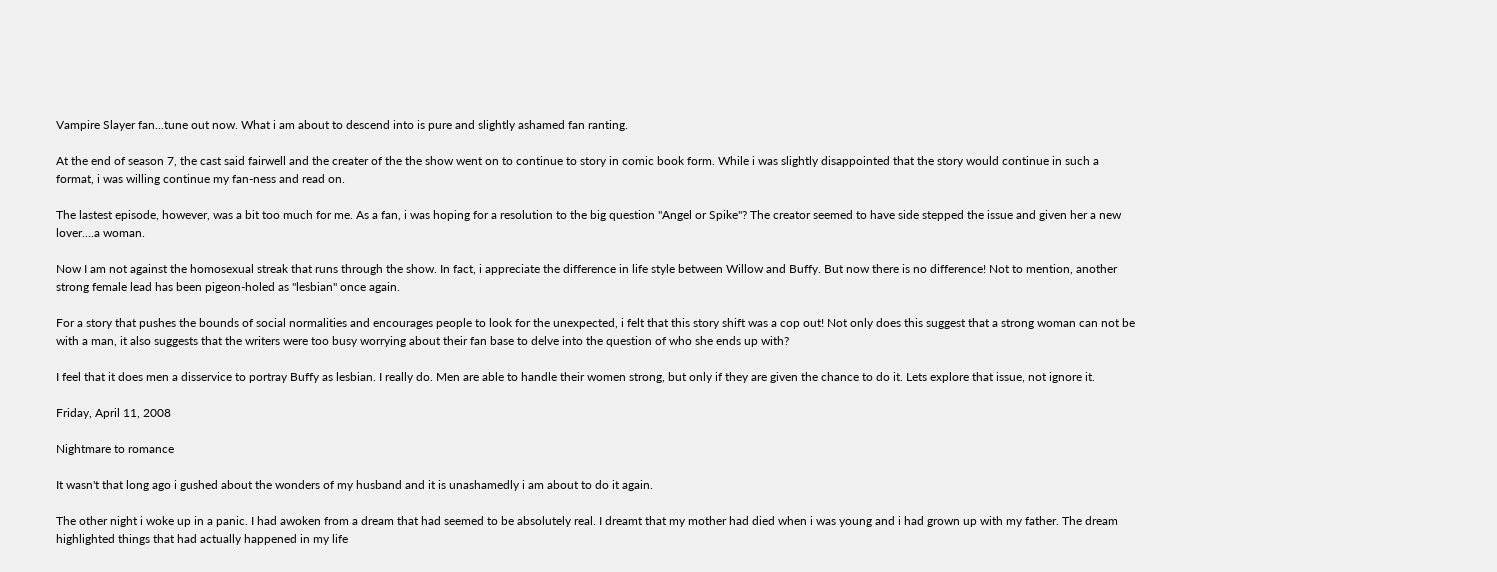Vampire Slayer fan...tune out now. What i am about to descend into is pure and slightly ashamed fan ranting.

At the end of season 7, the cast said fairwell and the creater of the the show went on to continue to story in comic book form. While i was slightly disappointed that the story would continue in such a format, i was willing continue my fan-ness and read on.

The lastest episode, however, was a bit too much for me. As a fan, i was hoping for a resolution to the big question "Angel or Spike"? The creator seemed to have side stepped the issue and given her a new lover....a woman.

Now I am not against the homosexual streak that runs through the show. In fact, i appreciate the difference in life style between Willow and Buffy. But now there is no difference! Not to mention, another strong female lead has been pigeon-holed as "lesbian" once again.

For a story that pushes the bounds of social normalities and encourages people to look for the unexpected, i felt that this story shift was a cop out! Not only does this suggest that a strong woman can not be with a man, it also suggests that the writers were too busy worrying about their fan base to delve into the question of who she ends up with?

I feel that it does men a disservice to portray Buffy as lesbian. I really do. Men are able to handle their women strong, but only if they are given the chance to do it. Lets explore that issue, not ignore it.

Friday, April 11, 2008

Nightmare to romance

It wasn't that long ago i gushed about the wonders of my husband and it is unashamedly i am about to do it again.

The other night i woke up in a panic. I had awoken from a dream that had seemed to be absolutely real. I dreamt that my mother had died when i was young and i had grown up with my father. The dream highlighted things that had actually happened in my life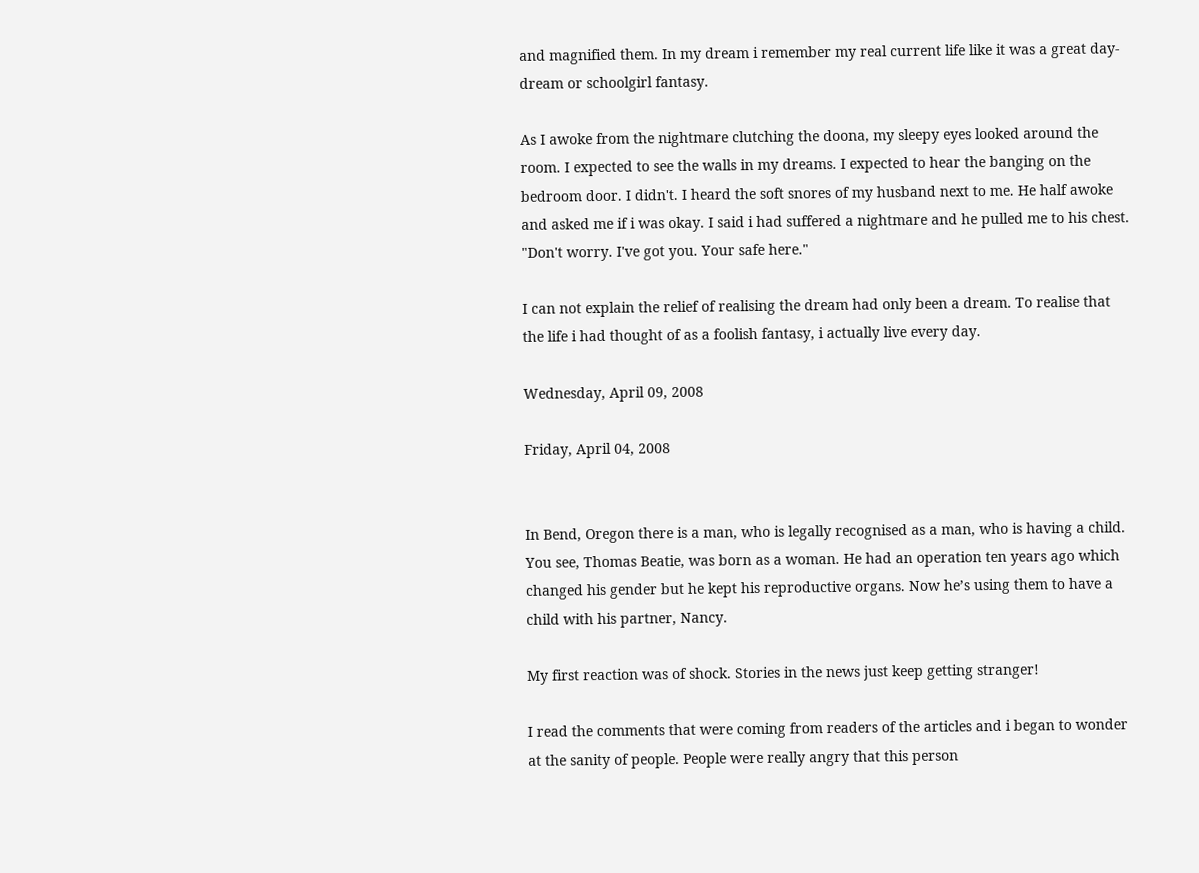and magnified them. In my dream i remember my real current life like it was a great day-dream or schoolgirl fantasy.

As I awoke from the nightmare clutching the doona, my sleepy eyes looked around the room. I expected to see the walls in my dreams. I expected to hear the banging on the bedroom door. I didn't. I heard the soft snores of my husband next to me. He half awoke and asked me if i was okay. I said i had suffered a nightmare and he pulled me to his chest. "Don't worry. I've got you. Your safe here."

I can not explain the relief of realising the dream had only been a dream. To realise that the life i had thought of as a foolish fantasy, i actually live every day.

Wednesday, April 09, 2008

Friday, April 04, 2008


In Bend, Oregon there is a man, who is legally recognised as a man, who is having a child. You see, Thomas Beatie, was born as a woman. He had an operation ten years ago which changed his gender but he kept his reproductive organs. Now he’s using them to have a child with his partner, Nancy.

My first reaction was of shock. Stories in the news just keep getting stranger!

I read the comments that were coming from readers of the articles and i began to wonder at the sanity of people. People were really angry that this person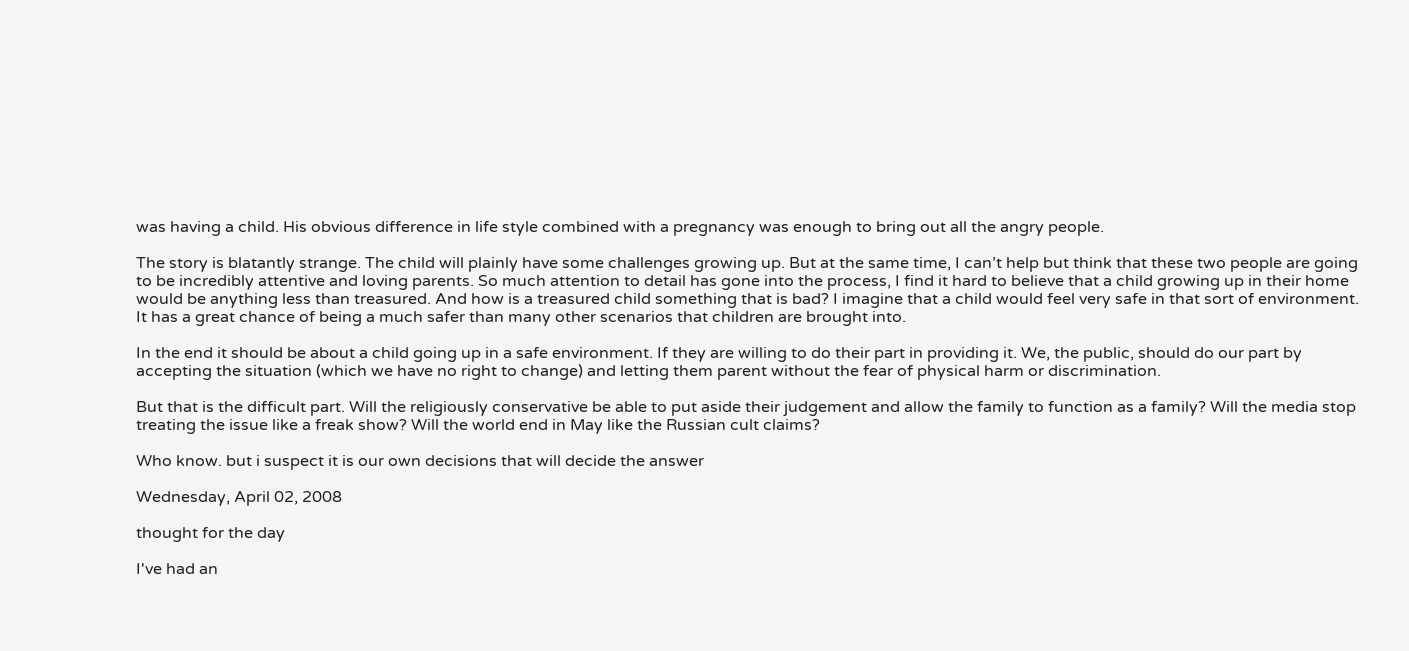was having a child. His obvious difference in life style combined with a pregnancy was enough to bring out all the angry people.

The story is blatantly strange. The child will plainly have some challenges growing up. But at the same time, I can’t help but think that these two people are going to be incredibly attentive and loving parents. So much attention to detail has gone into the process, I find it hard to believe that a child growing up in their home would be anything less than treasured. And how is a treasured child something that is bad? I imagine that a child would feel very safe in that sort of environment. It has a great chance of being a much safer than many other scenarios that children are brought into.

In the end it should be about a child going up in a safe environment. If they are willing to do their part in providing it. We, the public, should do our part by accepting the situation (which we have no right to change) and letting them parent without the fear of physical harm or discrimination.

But that is the difficult part. Will the religiously conservative be able to put aside their judgement and allow the family to function as a family? Will the media stop treating the issue like a freak show? Will the world end in May like the Russian cult claims?

Who know. but i suspect it is our own decisions that will decide the answer

Wednesday, April 02, 2008

thought for the day

I've had an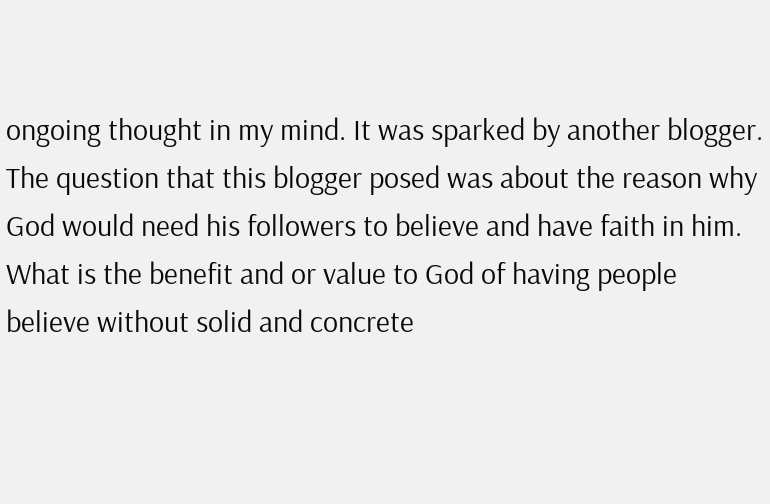ongoing thought in my mind. It was sparked by another blogger. The question that this blogger posed was about the reason why God would need his followers to believe and have faith in him. What is the benefit and or value to God of having people believe without solid and concrete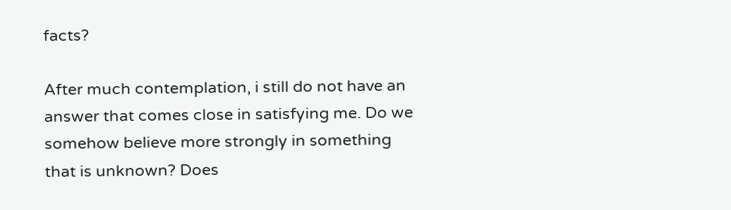facts?

After much contemplation, i still do not have an answer that comes close in satisfying me. Do we somehow believe more strongly in something that is unknown? Does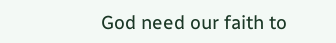God need our faith to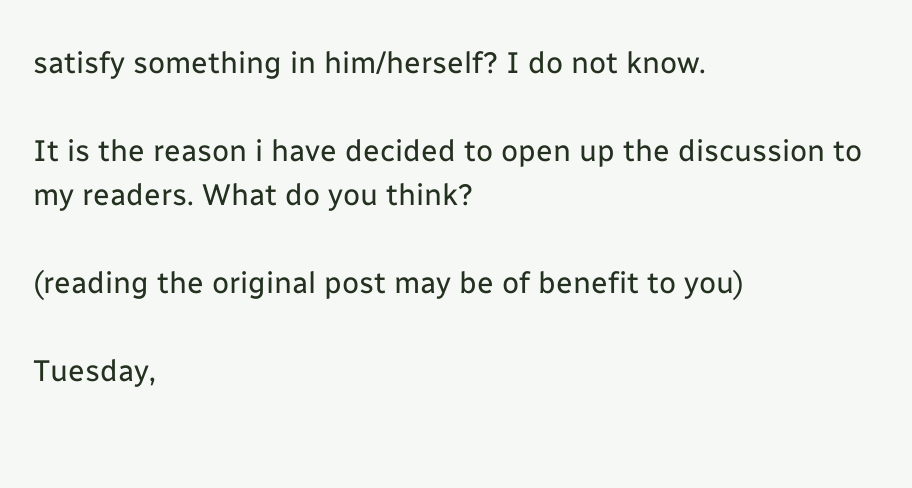satisfy something in him/herself? I do not know.

It is the reason i have decided to open up the discussion to my readers. What do you think?

(reading the original post may be of benefit to you)

Tuesday,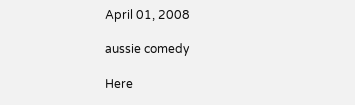April 01, 2008

aussie comedy

Here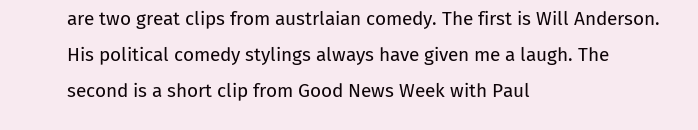are two great clips from austrlaian comedy. The first is Will Anderson. His political comedy stylings always have given me a laugh. The second is a short clip from Good News Week with Paul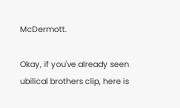McDermott.

Okay, if you've already seen ubilical brothers clip, here is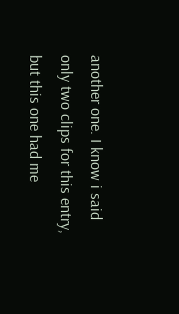another one. I know i said only two clips for this entry, but this one had me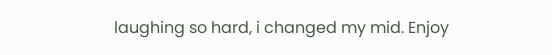laughing so hard, i changed my mid. Enjoy